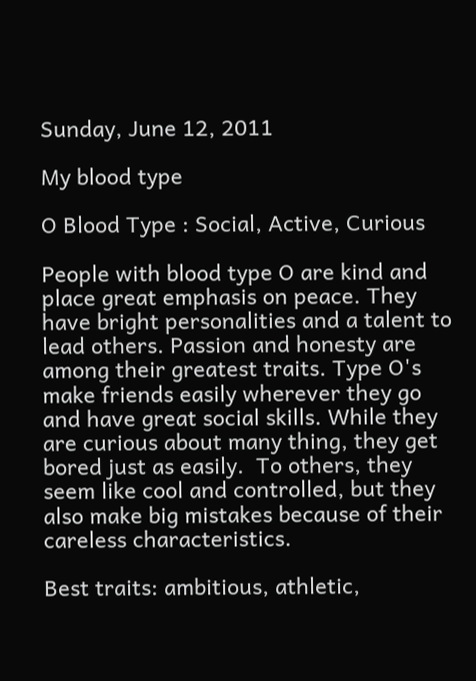Sunday, June 12, 2011

My blood type

O Blood Type : Social, Active, Curious

People with blood type O are kind and place great emphasis on peace. They have bright personalities and a talent to lead others. Passion and honesty are among their greatest traits. Type O's make friends easily wherever they go and have great social skills. While they are curious about many thing, they get bored just as easily.  To others, they seem like cool and controlled, but they also make big mistakes because of their careless characteristics.

Best traits: ambitious, athletic,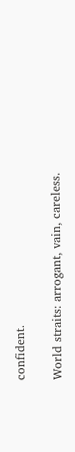confident.

World straits: arrogant, vain, careless.